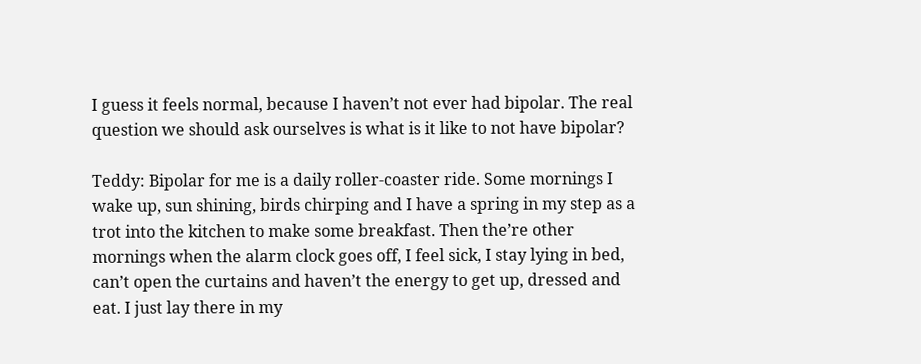I guess it feels normal, because I haven’t not ever had bipolar. The real question we should ask ourselves is what is it like to not have bipolar?

Teddy: Bipolar for me is a daily roller-coaster ride. Some mornings I wake up, sun shining, birds chirping and I have a spring in my step as a trot into the kitchen to make some breakfast. Then the’re other mornings when the alarm clock goes off, I feel sick, I stay lying in bed, can’t open the curtains and haven’t the energy to get up, dressed and eat. I just lay there in my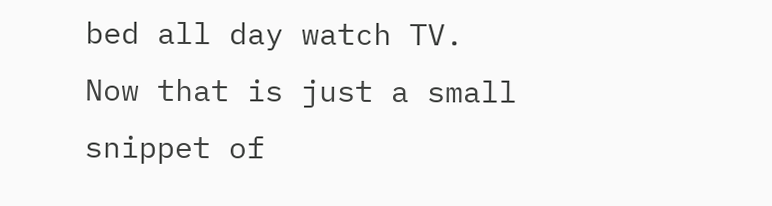bed all day watch TV.
Now that is just a small snippet of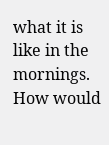what it is like in the mornings.
How would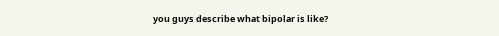you guys describe what bipolar is like?